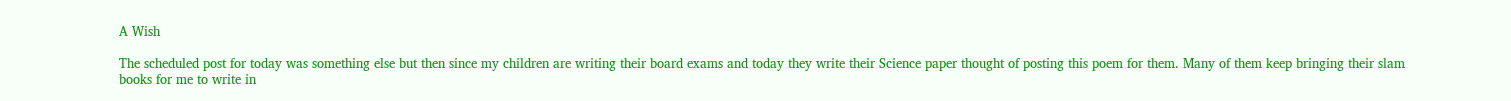A Wish

The scheduled post for today was something else but then since my children are writing their board exams and today they write their Science paper thought of posting this poem for them. Many of them keep bringing their slam books for me to write in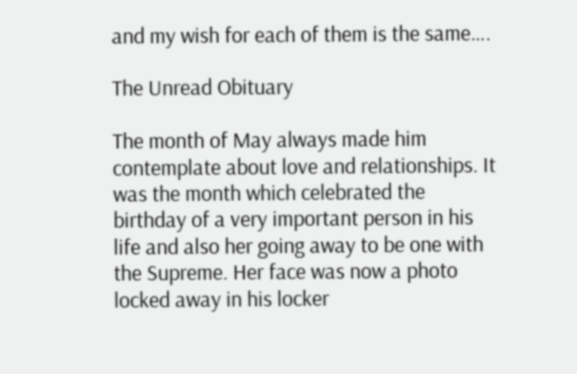and my wish for each of them is the same….

The Unread Obituary

The month of May always made him contemplate about love and relationships. It was the month which celebrated the birthday of a very important person in his life and also her going away to be one with the Supreme. Her face was now a photo locked away in his locker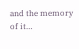and the memory of it…